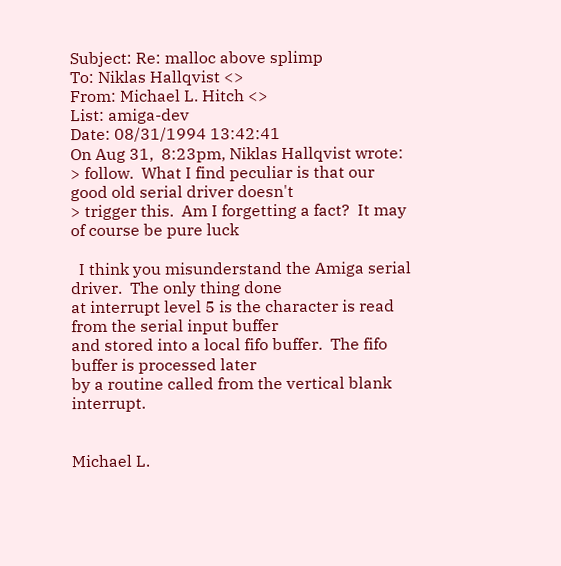Subject: Re: malloc above splimp
To: Niklas Hallqvist <>
From: Michael L. Hitch <>
List: amiga-dev
Date: 08/31/1994 13:42:41
On Aug 31,  8:23pm, Niklas Hallqvist wrote:
> follow.  What I find peculiar is that our good old serial driver doesn't
> trigger this.  Am I forgetting a fact?  It may of course be pure luck

  I think you misunderstand the Amiga serial driver.  The only thing done
at interrupt level 5 is the character is read from the serial input buffer
and stored into a local fifo buffer.  The fifo buffer is processed later
by a routine called from the vertical blank interrupt.


Michael L.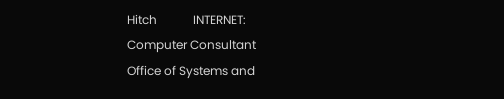Hitch            INTERNET:
Computer Consultant
Office of Systems and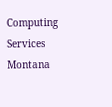Computing Services
Montana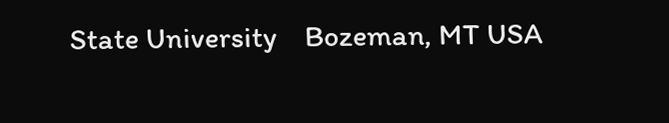State University    Bozeman, MT USA